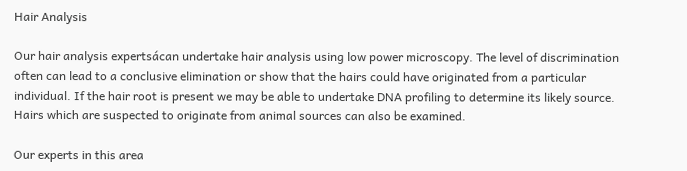Hair Analysis

Our hair analysis expertsácan undertake hair analysis using low power microscopy. The level of discrimination often can lead to a conclusive elimination or show that the hairs could have originated from a particular individual. If the hair root is present we may be able to undertake DNA profiling to determine its likely source. Hairs which are suspected to originate from animal sources can also be examined.

Our experts in this area